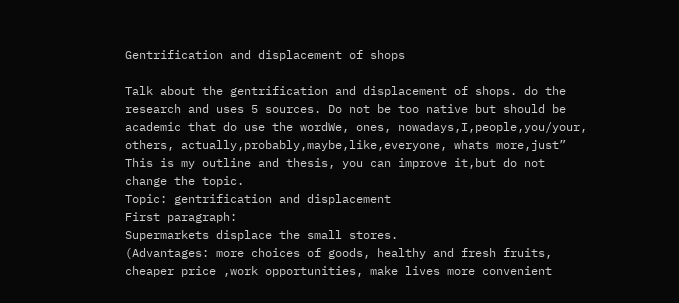Gentrification and displacement of shops

Talk about the gentrification and displacement of shops. do the research and uses 5 sources. Do not be too native but should be academic that do use the wordWe, ones, nowadays,I,people,you/your, others, actually,probably,maybe,like,everyone, whats more,just”
This is my outline and thesis, you can improve it,but do not change the topic.
Topic: gentrification and displacement
First paragraph:
Supermarkets displace the small stores.
(Advantages: more choices of goods, healthy and fresh fruits, cheaper price ,work opportunities, make lives more convenient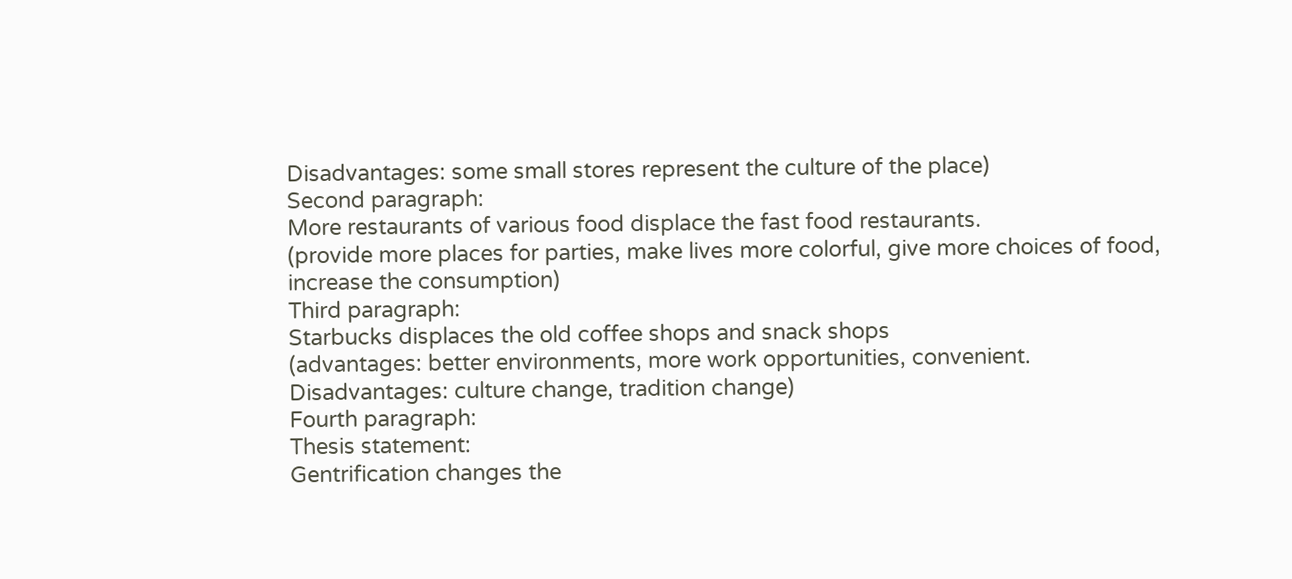Disadvantages: some small stores represent the culture of the place)
Second paragraph:
More restaurants of various food displace the fast food restaurants.
(provide more places for parties, make lives more colorful, give more choices of food, increase the consumption)
Third paragraph:
Starbucks displaces the old coffee shops and snack shops
(advantages: better environments, more work opportunities, convenient.
Disadvantages: culture change, tradition change)
Fourth paragraph:
Thesis statement:
Gentrification changes the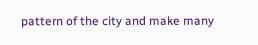pattern of the city and make many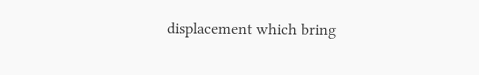displacement which bring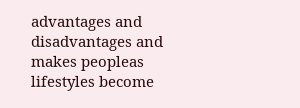advantages and disadvantages and makes peopleas lifestyles become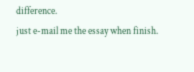difference.
just e-mail me the essay when finish.